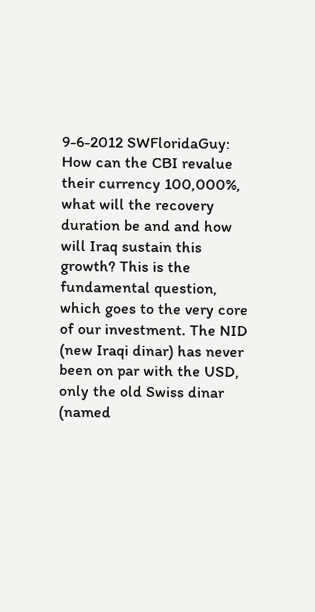9-6-2012 SWFloridaGuy: How can the CBI revalue their currency 100,000%, what will the recovery duration be and and how will Iraq sustain this growth? This is the fundamental question, which goes to the very core of our investment. The NID (new Iraqi dinar) has never been on par with the USD, only the old Swiss dinar (named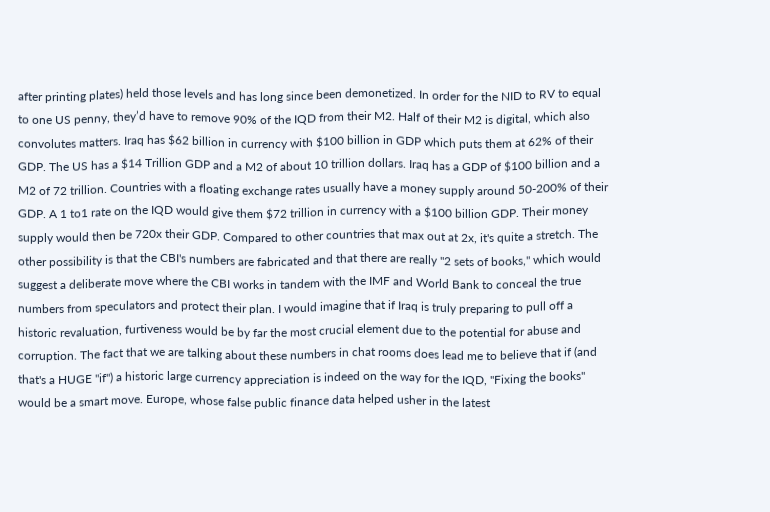after printing plates) held those levels and has long since been demonetized. In order for the NID to RV to equal to one US penny, they’d have to remove 90% of the IQD from their M2. Half of their M2 is digital, which also convolutes matters. Iraq has $62 billion in currency with $100 billion in GDP which puts them at 62% of their GDP. The US has a $14 Trillion GDP and a M2 of about 10 trillion dollars. Iraq has a GDP of $100 billion and a M2 of 72 trillion. Countries with a floating exchange rates usually have a money supply around 50-200% of their GDP. A 1 to1 rate on the IQD would give them $72 trillion in currency with a $100 billion GDP. Their money supply would then be 720x their GDP. Compared to other countries that max out at 2x, it's quite a stretch. The other possibility is that the CBI's numbers are fabricated and that there are really "2 sets of books," which would suggest a deliberate move where the CBI works in tandem with the IMF and World Bank to conceal the true numbers from speculators and protect their plan. I would imagine that if Iraq is truly preparing to pull off a historic revaluation, furtiveness would be by far the most crucial element due to the potential for abuse and corruption. The fact that we are talking about these numbers in chat rooms does lead me to believe that if (and that's a HUGE "if") a historic large currency appreciation is indeed on the way for the IQD, "Fixing the books" would be a smart move. Europe, whose false public finance data helped usher in the latest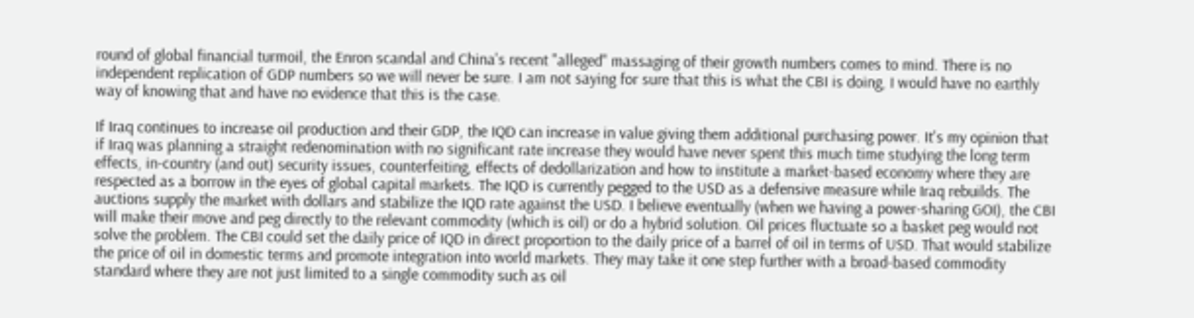round of global financial turmoil, the Enron scandal and China's recent "alleged" massaging of their growth numbers comes to mind. There is no independent replication of GDP numbers so we will never be sure. I am not saying for sure that this is what the CBI is doing, I would have no earthly way of knowing that and have no evidence that this is the case.

If Iraq continues to increase oil production and their GDP, the IQD can increase in value giving them additional purchasing power. It's my opinion that if Iraq was planning a straight redenomination with no significant rate increase they would have never spent this much time studying the long term effects, in-country (and out) security issues, counterfeiting, effects of dedollarization and how to institute a market-based economy where they are respected as a borrow in the eyes of global capital markets. The IQD is currently pegged to the USD as a defensive measure while Iraq rebuilds. The auctions supply the market with dollars and stabilize the IQD rate against the USD. I believe eventually (when we having a power-sharing GOI), the CBI will make their move and peg directly to the relevant commodity (which is oil) or do a hybrid solution. Oil prices fluctuate so a basket peg would not solve the problem. The CBI could set the daily price of IQD in direct proportion to the daily price of a barrel of oil in terms of USD. That would stabilize the price of oil in domestic terms and promote integration into world markets. They may take it one step further with a broad-based commodity standard where they are not just limited to a single commodity such as oil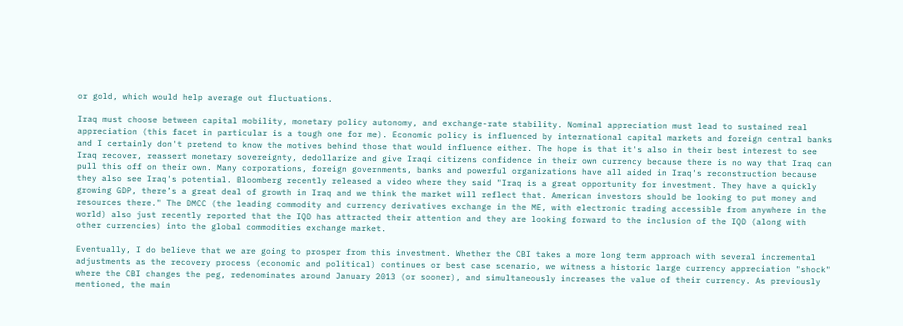or gold, which would help average out fluctuations.

Iraq must choose between capital mobility, monetary policy autonomy, and exchange-rate stability. Nominal appreciation must lead to sustained real appreciation (this facet in particular is a tough one for me). Economic policy is influenced by international capital markets and foreign central banks and I certainly don't pretend to know the motives behind those that would influence either. The hope is that it's also in their best interest to see Iraq recover, reassert monetary sovereignty, dedollarize and give Iraqi citizens confidence in their own currency because there is no way that Iraq can pull this off on their own. Many corporations, foreign governments, banks and powerful organizations have all aided in Iraq's reconstruction because they also see Iraq's potential. Bloomberg recently released a video where they said "Iraq is a great opportunity for investment. They have a quickly growing GDP, there’s a great deal of growth in Iraq and we think the market will reflect that. American investors should be looking to put money and resources there." The DMCC (the leading commodity and currency derivatives exchange in the ME, with electronic trading accessible from anywhere in the world) also just recently reported that the IQD has attracted their attention and they are looking forward to the inclusion of the IQD (along with other currencies) into the global commodities exchange market.

Eventually, I do believe that we are going to prosper from this investment. Whether the CBI takes a more long term approach with several incremental adjustments as the recovery process (economic and political) continues or best case scenario, we witness a historic large currency appreciation "shock" where the CBI changes the peg, redenominates around January 2013 (or sooner), and simultaneously increases the value of their currency. As previously mentioned, the main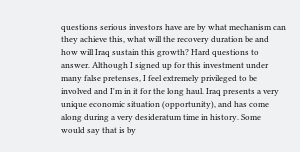questions serious investors have are by what mechanism can they achieve this, what will the recovery duration be and how will Iraq sustain this growth? Hard questions to answer. Although I signed up for this investment under many false pretenses, I feel extremely privileged to be involved and I'm in it for the long haul. Iraq presents a very unique economic situation (opportunity), and has come along during a very desideratum time in history. Some would say that is by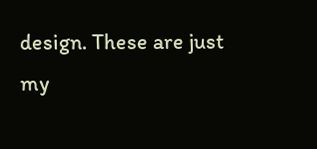design. These are just my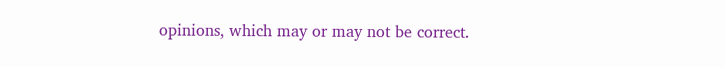opinions, which may or may not be correct.